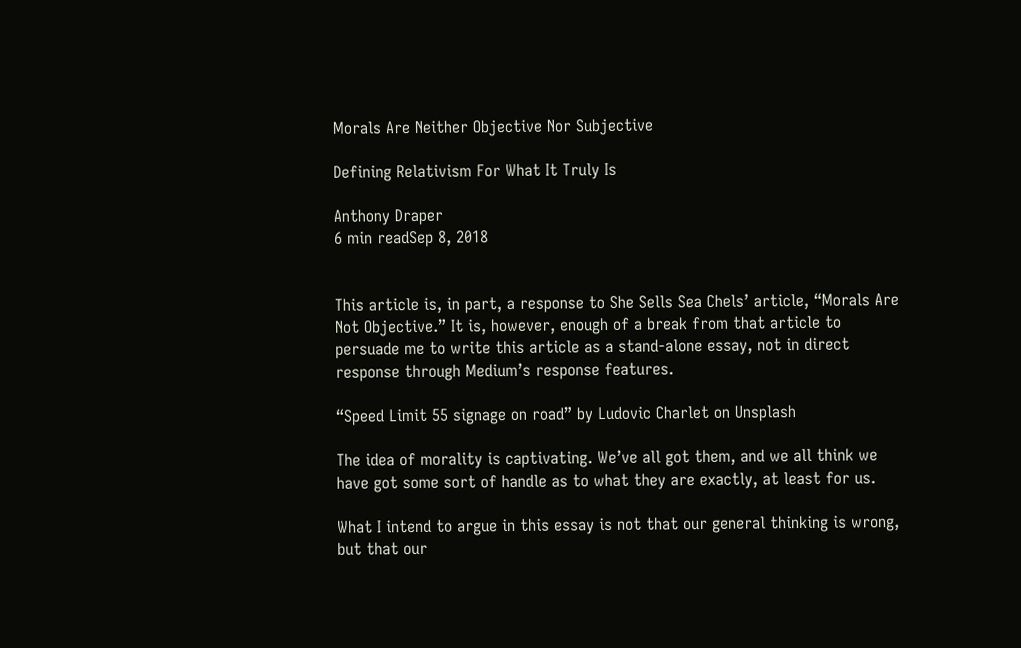Morals Are Neither Objective Nor Subjective

Defining Relativism For What It Truly Is

Anthony Draper
6 min readSep 8, 2018


This article is, in part, a response to She Sells Sea Chels’ article, “Morals Are Not Objective.” It is, however, enough of a break from that article to persuade me to write this article as a stand-alone essay, not in direct response through Medium’s response features.

“Speed Limit 55 signage on road” by Ludovic Charlet on Unsplash

The idea of morality is captivating. We’ve all got them, and we all think we have got some sort of handle as to what they are exactly, at least for us.

What I intend to argue in this essay is not that our general thinking is wrong, but that our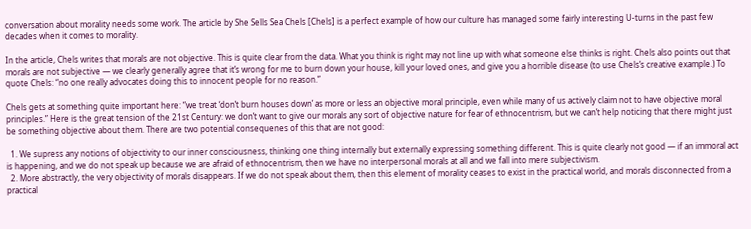conversation about morality needs some work. The article by She Sells Sea Chels [Chels] is a perfect example of how our culture has managed some fairly interesting U-turns in the past few decades when it comes to morality.

In the article, Chels writes that morals are not objective. This is quite clear from the data. What you think is right may not line up with what someone else thinks is right. Chels also points out that morals are not subjective — we clearly generally agree that it’s wrong for me to burn down your house, kill your loved ones, and give you a horrible disease (to use Chels’s creative example.) To quote Chels: “no one really advocates doing this to innocent people for no reason.”

Chels gets at something quite important here: “we treat ‘don’t burn houses down’ as more or less an objective moral principle, even while many of us actively claim not to have objective moral principles.” Here is the great tension of the 21st Century: we don’t want to give our morals any sort of objective nature for fear of ethnocentrism, but we can’t help noticing that there might just be something objective about them. There are two potential consequenes of this that are not good:

  1. We supress any notions of objectivity to our inner consciousness, thinking one thing internally but externally expressing something different. This is quite clearly not good — if an immoral act is happening, and we do not speak up because we are afraid of ethnocentrism, then we have no interpersonal morals at all and we fall into mere subjectivism.
  2. More abstractly, the very objectivity of morals disappears. If we do not speak about them, then this element of morality ceases to exist in the practical world, and morals disconnected from a practical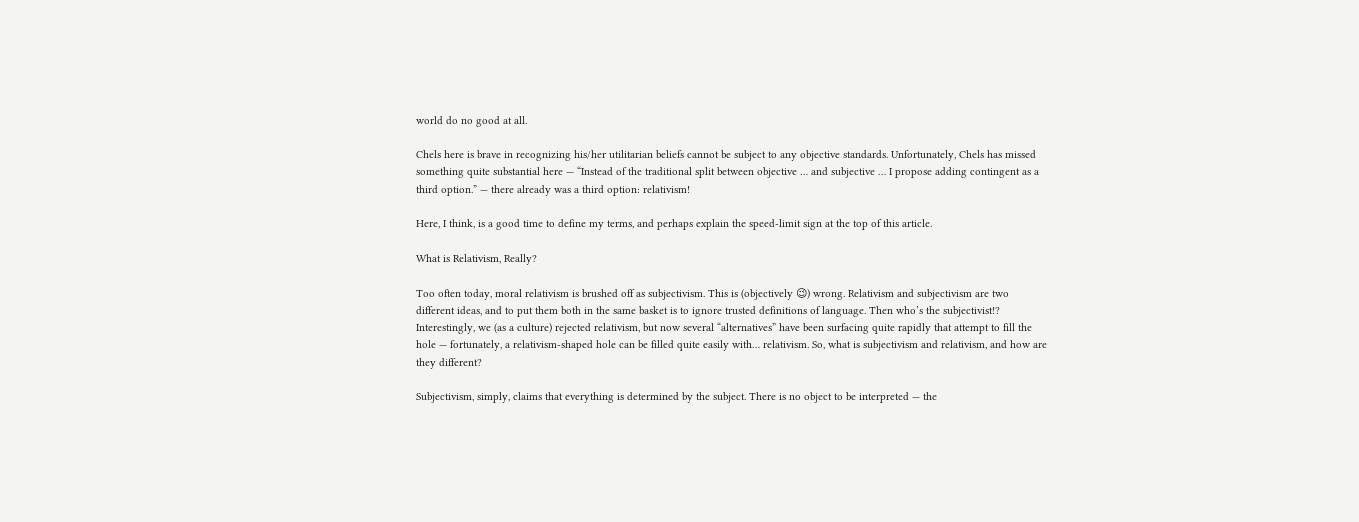world do no good at all.

Chels here is brave in recognizing his/her utilitarian beliefs cannot be subject to any objective standards. Unfortunately, Chels has missed something quite substantial here — “Instead of the traditional split between objective … and subjective … I propose adding contingent as a third option.” — there already was a third option: relativism!

Here, I think, is a good time to define my terms, and perhaps explain the speed-limit sign at the top of this article.

What is Relativism, Really?

Too often today, moral relativism is brushed off as subjectivism. This is (objectively 😉) wrong. Relativism and subjectivism are two different ideas, and to put them both in the same basket is to ignore trusted definitions of language. Then who’s the subjectivist!? Interestingly, we (as a culture) rejected relativism, but now several “alternatives” have been surfacing quite rapidly that attempt to fill the hole — fortunately, a relativism-shaped hole can be filled quite easily with… relativism. So, what is subjectivism and relativism, and how are they different?

Subjectivism, simply, claims that everything is determined by the subject. There is no object to be interpreted — the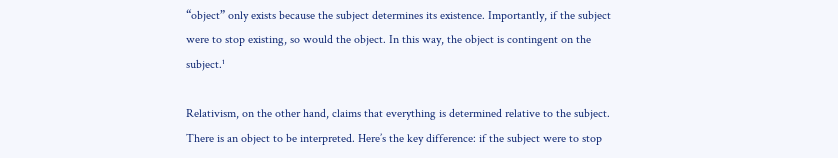“object” only exists because the subject determines its existence. Importantly, if the subject were to stop existing, so would the object. In this way, the object is contingent on the subject.¹

Relativism, on the other hand, claims that everything is determined relative to the subject. There is an object to be interpreted. Here’s the key difference: if the subject were to stop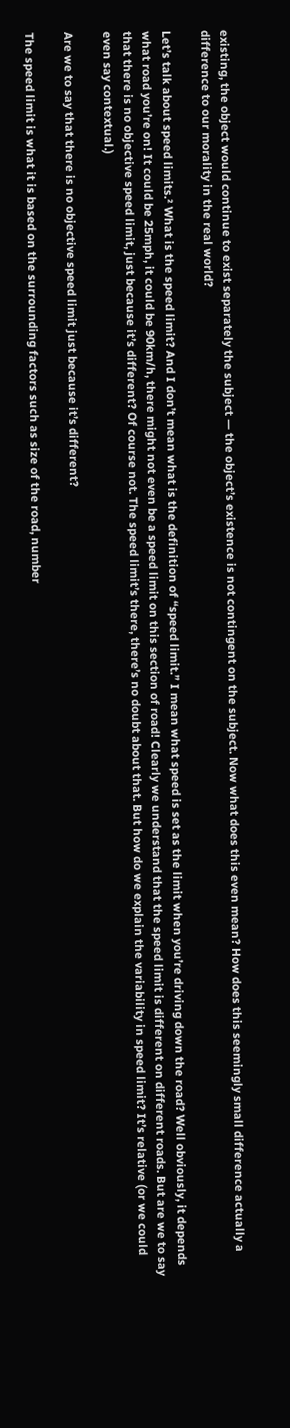existing, the object would continue to exist separately the subject — the object’s existence is not contingent on the subject. Now what does this even mean? How does this seemingly small difference actually a difference to our morality in the real world?

Let’s talk about speed limits.² What is the speed limit? And I don’t mean what is the definition of “speed limit.” I mean what speed is set as the limit when you’re driving down the road? Well obviously, it depends what road you’re on! It could be 25mph, it could be 90km/h, there might not even be a speed limit on this section of road! Clearly we understand that the speed limit is different on different roads. But are we to say that there is no objective speed limit, just because it’s different? Of course not. The speed limit’s there, there’s no doubt about that. But how do we explain the variability in speed limit? It’s relative (or we could even say contextual.)

Are we to say that there is no objective speed limit just because it’s different?

The speed limit is what it is based on the surrounding factors such as size of the road, number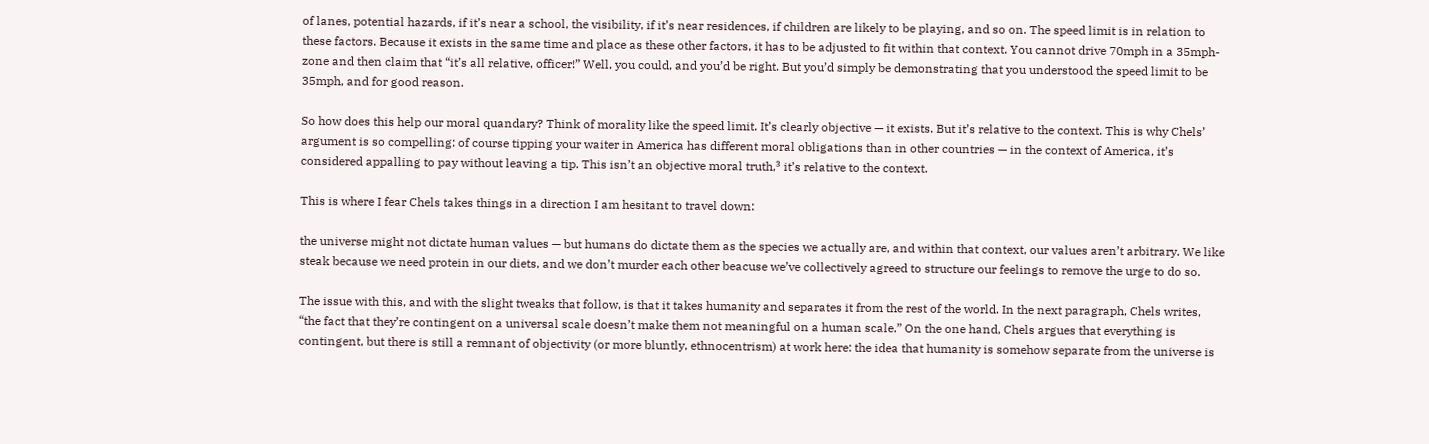of lanes, potential hazards, if it’s near a school, the visibility, if it’s near residences, if children are likely to be playing, and so on. The speed limit is in relation to these factors. Because it exists in the same time and place as these other factors, it has to be adjusted to fit within that context. You cannot drive 70mph in a 35mph-zone and then claim that “it’s all relative, officer!” Well, you could, and you’d be right. But you’d simply be demonstrating that you understood the speed limit to be 35mph, and for good reason.

So how does this help our moral quandary? Think of morality like the speed limit. It’s clearly objective — it exists. But it’s relative to the context. This is why Chels’ argument is so compelling: of course tipping your waiter in America has different moral obligations than in other countries — in the context of America, it’s considered appalling to pay without leaving a tip. This isn’t an objective moral truth,³ it’s relative to the context.

This is where I fear Chels takes things in a direction I am hesitant to travel down:

the universe might not dictate human values — but humans do dictate them as the species we actually are, and within that context, our values aren’t arbitrary. We like steak because we need protein in our diets, and we don’t murder each other beacuse we’ve collectively agreed to structure our feelings to remove the urge to do so.

The issue with this, and with the slight tweaks that follow, is that it takes humanity and separates it from the rest of the world. In the next paragraph, Chels writes, “the fact that they’re contingent on a universal scale doesn’t make them not meaningful on a human scale.” On the one hand, Chels argues that everything is contingent, but there is still a remnant of objectivity (or more bluntly, ethnocentrism) at work here: the idea that humanity is somehow separate from the universe is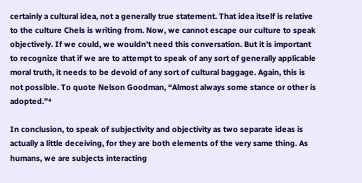certainly a cultural idea, not a generally true statement. That idea itself is relative to the culture Chels is writing from. Now, we cannot escape our culture to speak objectively. If we could, we wouldn’t need this conversation. But it is important to recognize that if we are to attempt to speak of any sort of generally applicable moral truth, it needs to be devoid of any sort of cultural baggage. Again, this is not possible. To quote Nelson Goodman, “Almost always some stance or other is adopted.”⁴

In conclusion, to speak of subjectivity and objectivity as two separate ideas is actually a little deceiving, for they are both elements of the very same thing. As humans, we are subjects interacting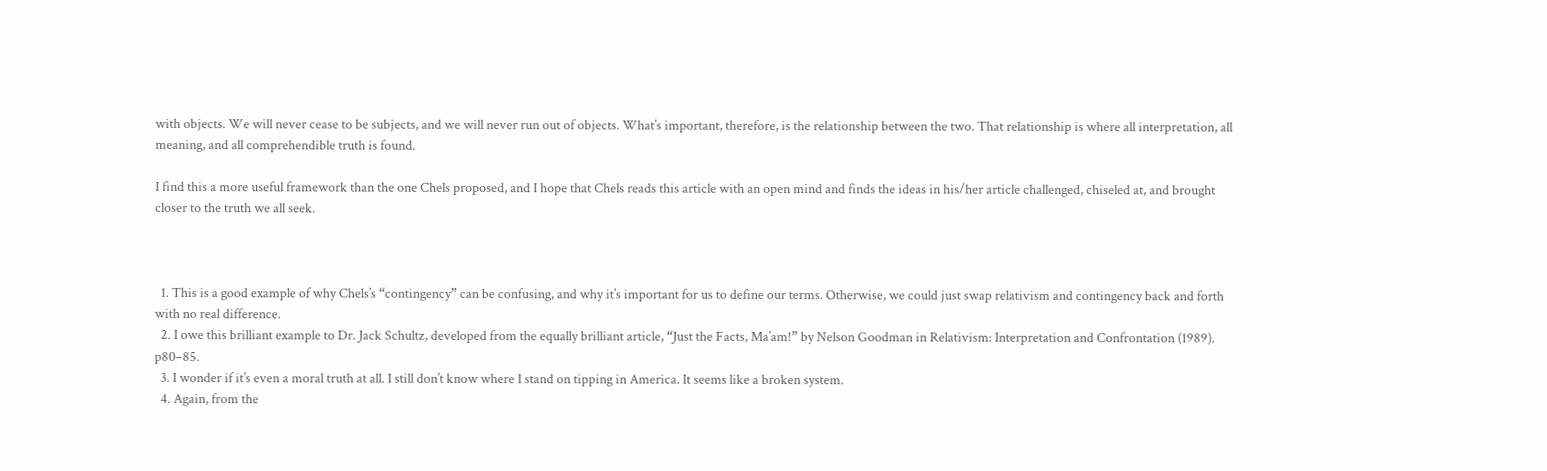with objects. We will never cease to be subjects, and we will never run out of objects. What’s important, therefore, is the relationship between the two. That relationship is where all interpretation, all meaning, and all comprehendible truth is found.

I find this a more useful framework than the one Chels proposed, and I hope that Chels reads this article with an open mind and finds the ideas in his/her article challenged, chiseled at, and brought closer to the truth we all seek.



  1. This is a good example of why Chels’s “contingency” can be confusing, and why it’s important for us to define our terms. Otherwise, we could just swap relativism and contingency back and forth with no real difference.
  2. I owe this brilliant example to Dr. Jack Schultz, developed from the equally brilliant article, “Just the Facts, Ma’am!” by Nelson Goodman in Relativism: Interpretation and Confrontation (1989). p80–85.
  3. I wonder if it’s even a moral truth at all. I still don’t know where I stand on tipping in America. It seems like a broken system.
  4. Again, from the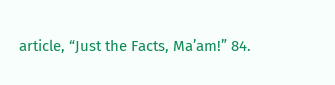article, “Just the Facts, Ma’am!” 84.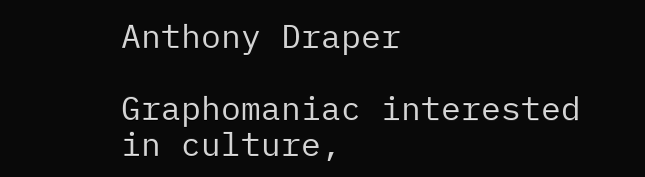Anthony Draper

Graphomaniac interested in culture,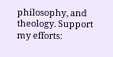philosophy, and theology. Support my efforts: